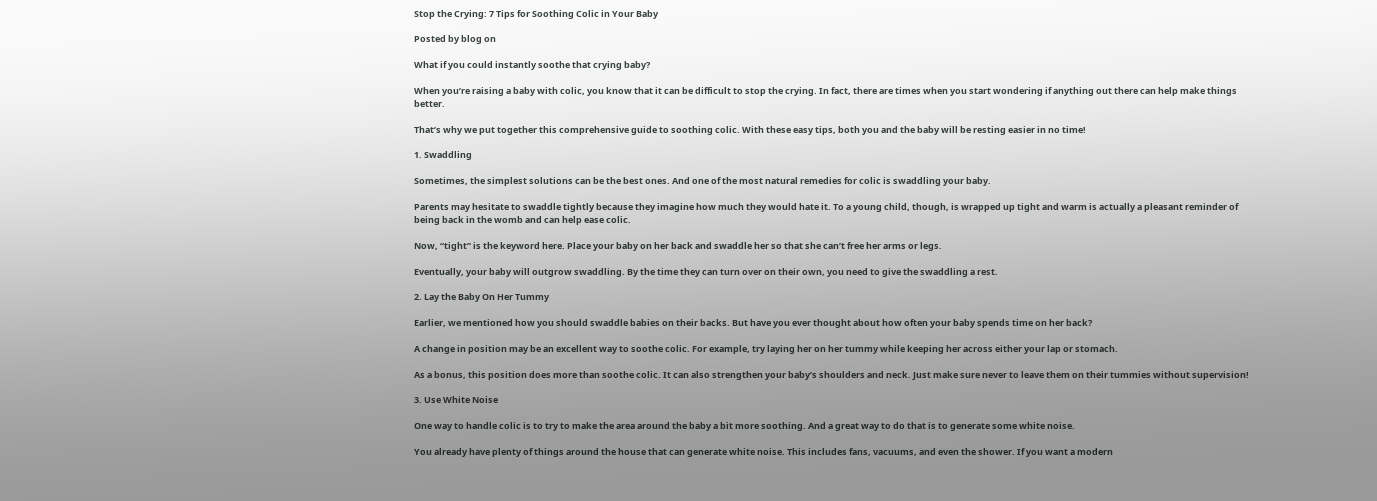Stop the Crying: 7 Tips for Soothing Colic in Your Baby

Posted by blog on

What if you could instantly soothe that crying baby?

When you’re raising a baby with colic, you know that it can be difficult to stop the crying. In fact, there are times when you start wondering if anything out there can help make things better.

That’s why we put together this comprehensive guide to soothing colic. With these easy tips, both you and the baby will be resting easier in no time!

1. Swaddling

Sometimes, the simplest solutions can be the best ones. And one of the most natural remedies for colic is swaddling your baby.

Parents may hesitate to swaddle tightly because they imagine how much they would hate it. To a young child, though, is wrapped up tight and warm is actually a pleasant reminder of being back in the womb and can help ease colic.

Now, “tight” is the keyword here. Place your baby on her back and swaddle her so that she can’t free her arms or legs.

Eventually, your baby will outgrow swaddling. By the time they can turn over on their own, you need to give the swaddling a rest.

2. Lay the Baby On Her Tummy

Earlier, we mentioned how you should swaddle babies on their backs. But have you ever thought about how often your baby spends time on her back?

A change in position may be an excellent way to soothe colic. For example, try laying her on her tummy while keeping her across either your lap or stomach.

As a bonus, this position does more than soothe colic. It can also strengthen your baby’s shoulders and neck. Just make sure never to leave them on their tummies without supervision!

3. Use White Noise

One way to handle colic is to try to make the area around the baby a bit more soothing. And a great way to do that is to generate some white noise.

You already have plenty of things around the house that can generate white noise. This includes fans, vacuums, and even the shower. If you want a modern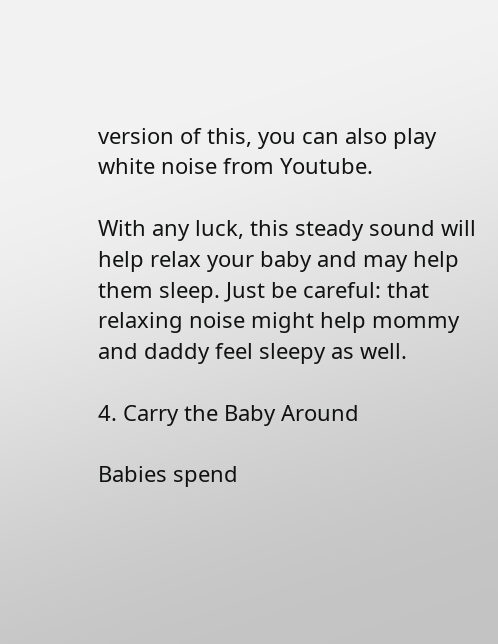version of this, you can also play white noise from Youtube.

With any luck, this steady sound will help relax your baby and may help them sleep. Just be careful: that relaxing noise might help mommy and daddy feel sleepy as well.

4. Carry the Baby Around

Babies spend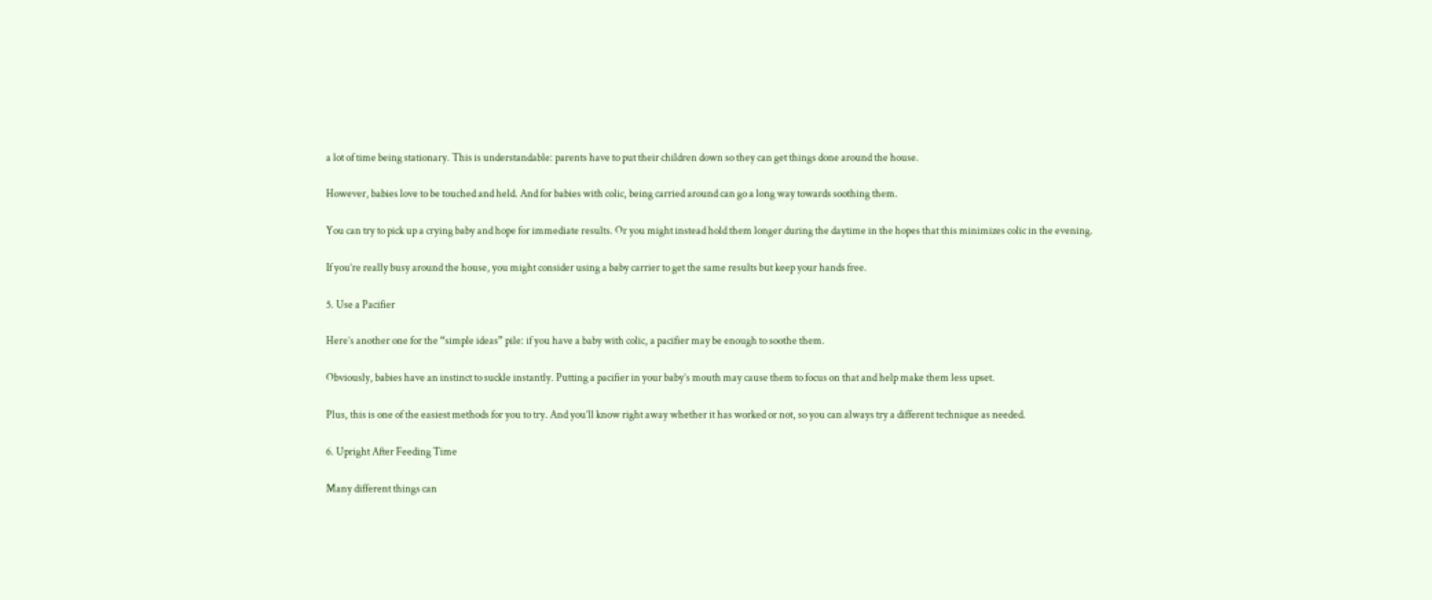a lot of time being stationary. This is understandable: parents have to put their children down so they can get things done around the house.

However, babies love to be touched and held. And for babies with colic, being carried around can go a long way towards soothing them.

You can try to pick up a crying baby and hope for immediate results. Or you might instead hold them longer during the daytime in the hopes that this minimizes colic in the evening.

If you’re really busy around the house, you might consider using a baby carrier to get the same results but keep your hands free.

5. Use a Pacifier

Here’s another one for the “simple ideas” pile: if you have a baby with colic, a pacifier may be enough to soothe them.

Obviously, babies have an instinct to suckle instantly. Putting a pacifier in your baby’s mouth may cause them to focus on that and help make them less upset.

Plus, this is one of the easiest methods for you to try. And you’ll know right away whether it has worked or not, so you can always try a different technique as needed.

6. Upright After Feeding Time

Many different things can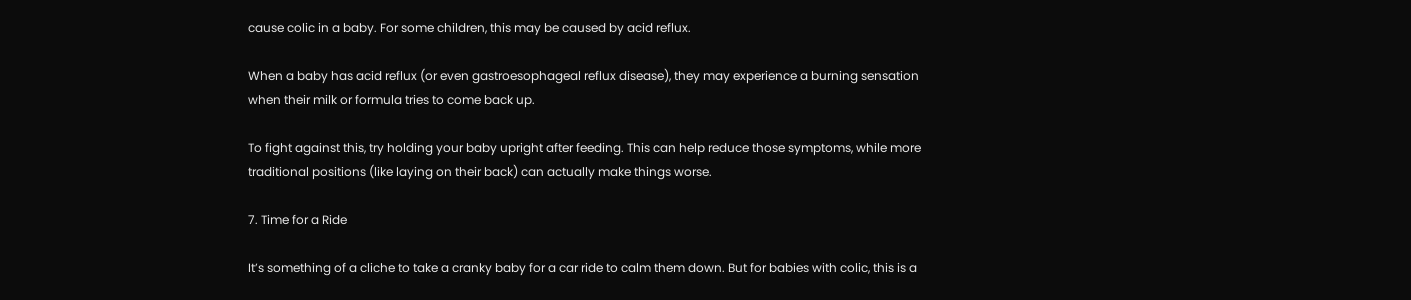cause colic in a baby. For some children, this may be caused by acid reflux.

When a baby has acid reflux (or even gastroesophageal reflux disease), they may experience a burning sensation when their milk or formula tries to come back up.

To fight against this, try holding your baby upright after feeding. This can help reduce those symptoms, while more traditional positions (like laying on their back) can actually make things worse.

7. Time for a Ride

It’s something of a cliche to take a cranky baby for a car ride to calm them down. But for babies with colic, this is a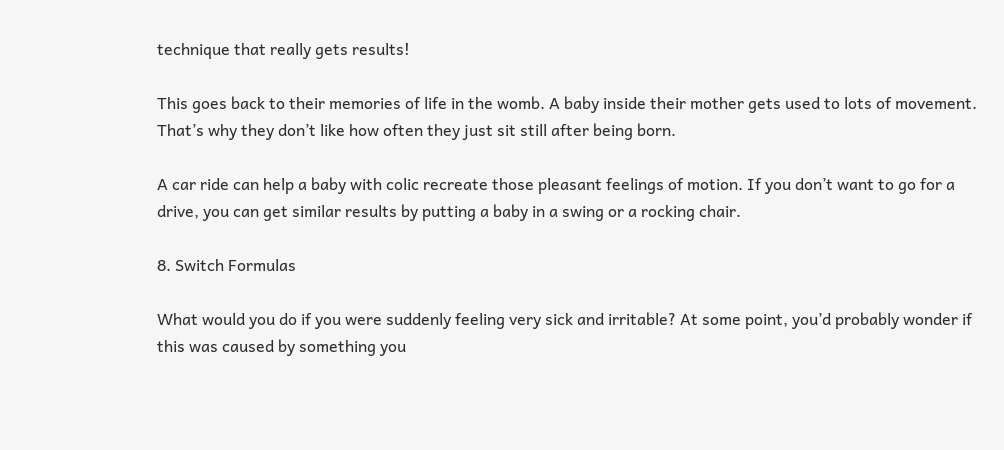technique that really gets results!

This goes back to their memories of life in the womb. A baby inside their mother gets used to lots of movement. That’s why they don’t like how often they just sit still after being born.

A car ride can help a baby with colic recreate those pleasant feelings of motion. If you don’t want to go for a drive, you can get similar results by putting a baby in a swing or a rocking chair.

8. Switch Formulas

What would you do if you were suddenly feeling very sick and irritable? At some point, you’d probably wonder if this was caused by something you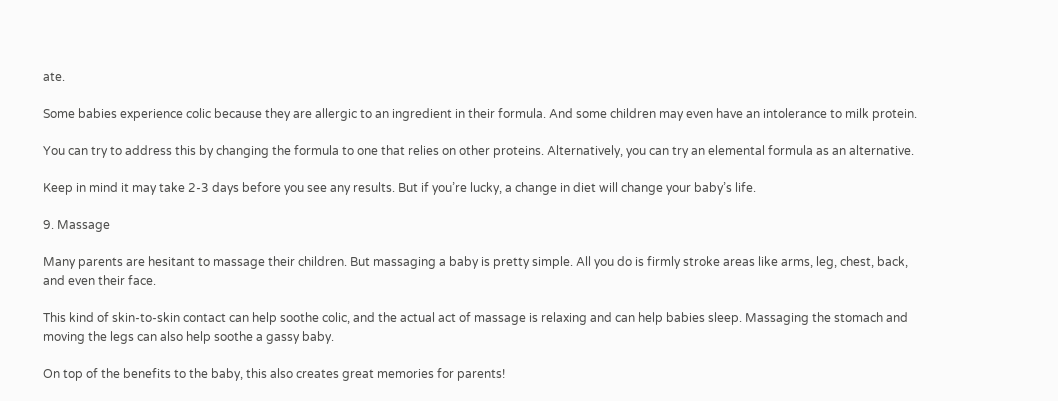ate.

Some babies experience colic because they are allergic to an ingredient in their formula. And some children may even have an intolerance to milk protein.

You can try to address this by changing the formula to one that relies on other proteins. Alternatively, you can try an elemental formula as an alternative.

Keep in mind it may take 2-3 days before you see any results. But if you’re lucky, a change in diet will change your baby’s life.

9. Massage

Many parents are hesitant to massage their children. But massaging a baby is pretty simple. All you do is firmly stroke areas like arms, leg, chest, back, and even their face.

This kind of skin-to-skin contact can help soothe colic, and the actual act of massage is relaxing and can help babies sleep. Massaging the stomach and moving the legs can also help soothe a gassy baby.

On top of the benefits to the baby, this also creates great memories for parents!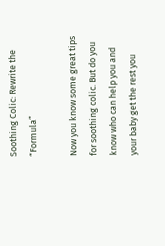Soothing Colic: Rewrite the “Formula”

Now you know some great tips for soothing colic. But do you know who can help you and your baby get the rest you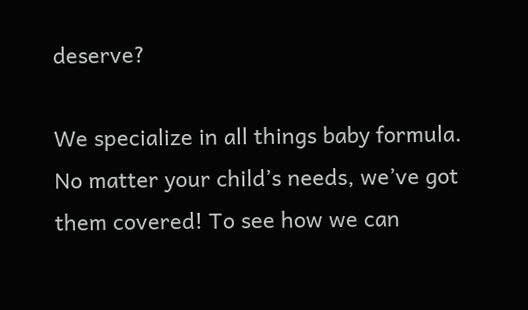deserve?

We specialize in all things baby formula. No matter your child’s needs, we’ve got them covered! To see how we can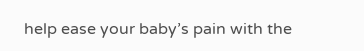help ease your baby’s pain with the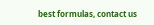best formulas, contact us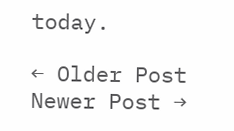today.

← Older Post Newer Post →